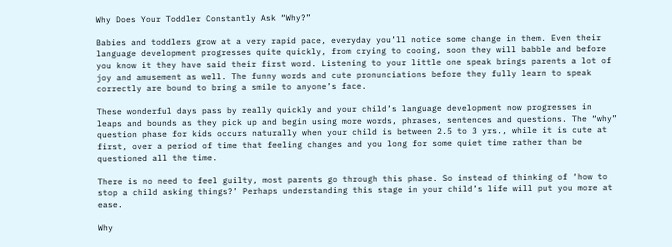Why Does Your Toddler Constantly Ask “Why?”

Babies and toddlers grow at a very rapid pace, everyday you’ll notice some change in them. Even their language development progresses quite quickly, from crying to cooing, soon they will babble and before you know it they have said their first word. Listening to your little one speak brings parents a lot of joy and amusement as well. The funny words and cute pronunciations before they fully learn to speak correctly are bound to bring a smile to anyone’s face.

These wonderful days pass by really quickly and your child’s language development now progresses in leaps and bounds as they pick up and begin using more words, phrases, sentences and questions. The “why” question phase for kids occurs naturally when your child is between 2.5 to 3 yrs., while it is cute at first, over a period of time that feeling changes and you long for some quiet time rather than be questioned all the time.

There is no need to feel guilty, most parents go through this phase. So instead of thinking of ‘how to stop a child asking things?’ Perhaps understanding this stage in your child’s life will put you more at ease.

Why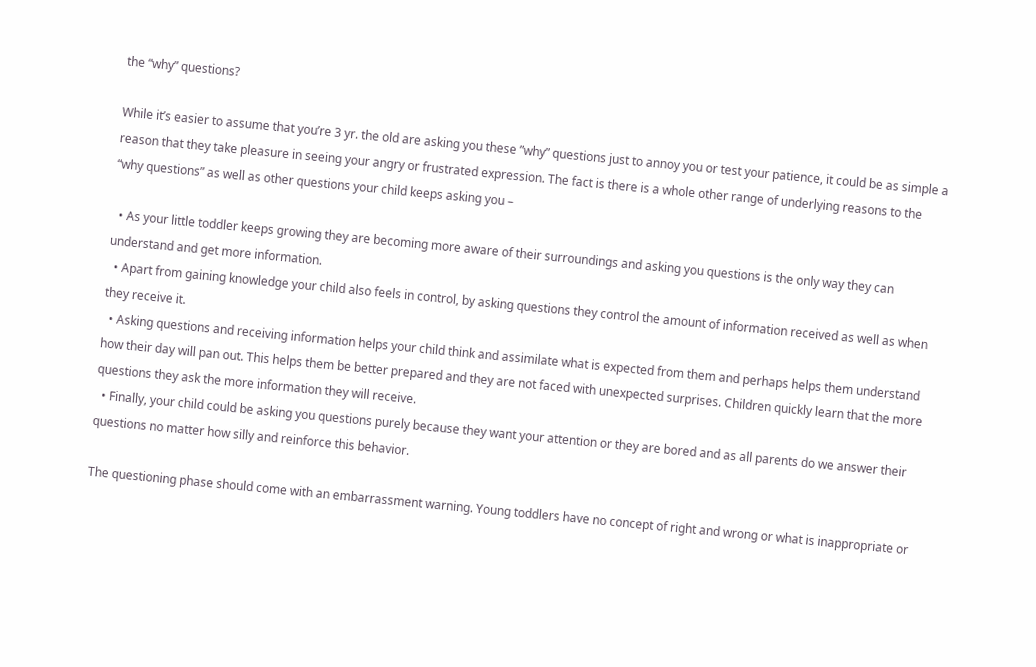the “why” questions?

While it’s easier to assume that you’re 3 yr. the old are asking you these ”why” questions just to annoy you or test your patience, it could be as simple a reason that they take pleasure in seeing your angry or frustrated expression. The fact is there is a whole other range of underlying reasons to the “why questions” as well as other questions your child keeps asking you –

  • As your little toddler keeps growing they are becoming more aware of their surroundings and asking you questions is the only way they can understand and get more information.
  • Apart from gaining knowledge your child also feels in control, by asking questions they control the amount of information received as well as when they receive it.
  • Asking questions and receiving information helps your child think and assimilate what is expected from them and perhaps helps them understand how their day will pan out. This helps them be better prepared and they are not faced with unexpected surprises. Children quickly learn that the more questions they ask the more information they will receive.
  • Finally, your child could be asking you questions purely because they want your attention or they are bored and as all parents do we answer their questions no matter how silly and reinforce this behavior.

The questioning phase should come with an embarrassment warning. Young toddlers have no concept of right and wrong or what is inappropriate or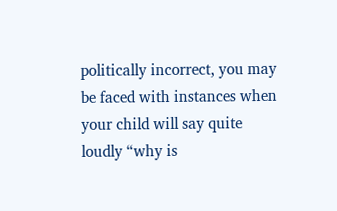politically incorrect, you may be faced with instances when your child will say quite loudly “why is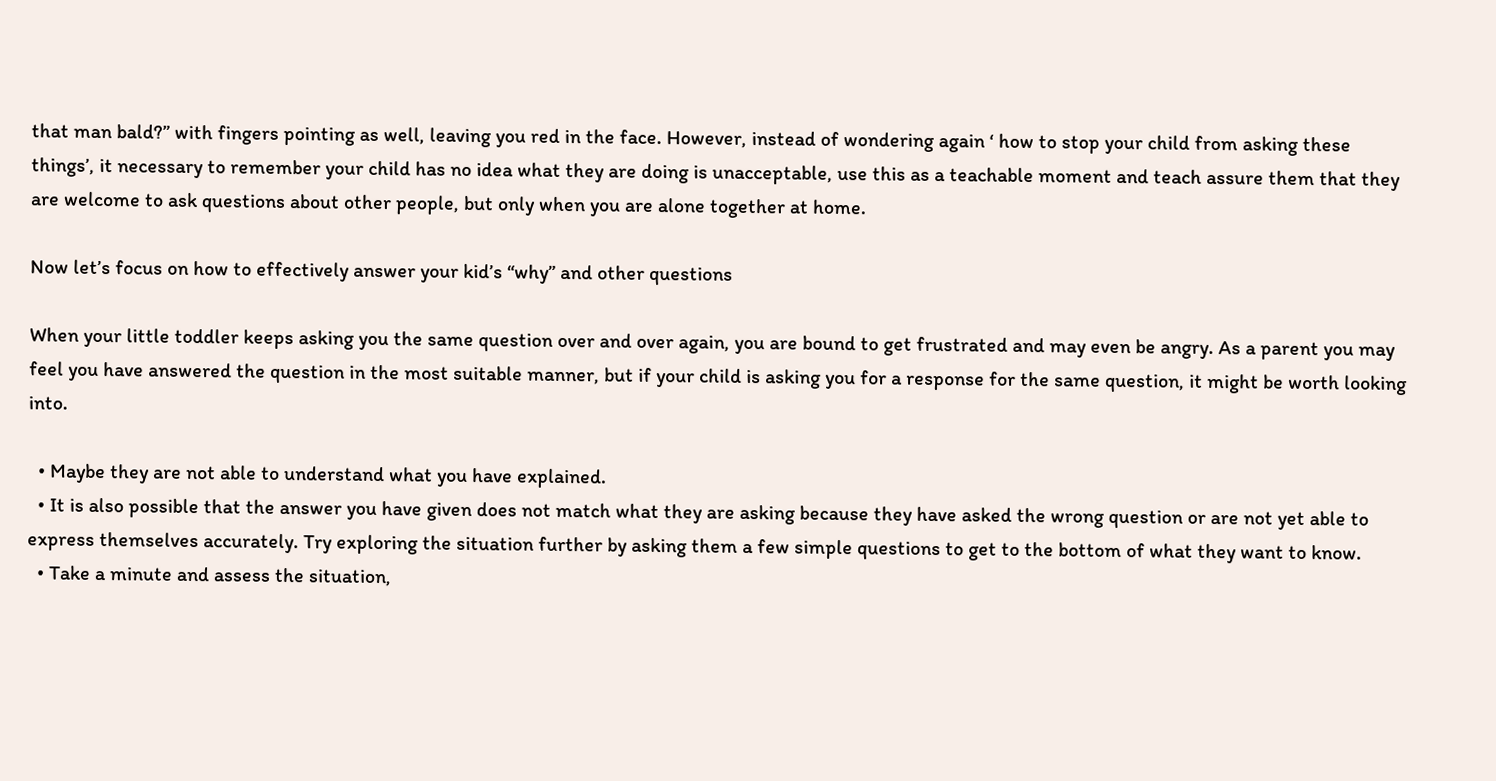that man bald?” with fingers pointing as well, leaving you red in the face. However, instead of wondering again ‘ how to stop your child from asking these things’, it necessary to remember your child has no idea what they are doing is unacceptable, use this as a teachable moment and teach assure them that they are welcome to ask questions about other people, but only when you are alone together at home.

Now let’s focus on how to effectively answer your kid’s “why” and other questions

When your little toddler keeps asking you the same question over and over again, you are bound to get frustrated and may even be angry. As a parent you may feel you have answered the question in the most suitable manner, but if your child is asking you for a response for the same question, it might be worth looking into.

  • Maybe they are not able to understand what you have explained.
  • It is also possible that the answer you have given does not match what they are asking because they have asked the wrong question or are not yet able to express themselves accurately. Try exploring the situation further by asking them a few simple questions to get to the bottom of what they want to know.
  • Take a minute and assess the situation,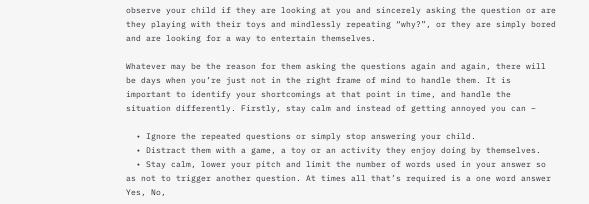observe your child if they are looking at you and sincerely asking the question or are they playing with their toys and mindlessly repeating “why?”, or they are simply bored and are looking for a way to entertain themselves.

Whatever may be the reason for them asking the questions again and again, there will be days when you’re just not in the right frame of mind to handle them. It is important to identify your shortcomings at that point in time, and handle the situation differently. Firstly, stay calm and instead of getting annoyed you can –

  • Ignore the repeated questions or simply stop answering your child.
  • Distract them with a game, a toy or an activity they enjoy doing by themselves.
  • Stay calm, lower your pitch and limit the number of words used in your answer so as not to trigger another question. At times all that’s required is a one word answer Yes, No,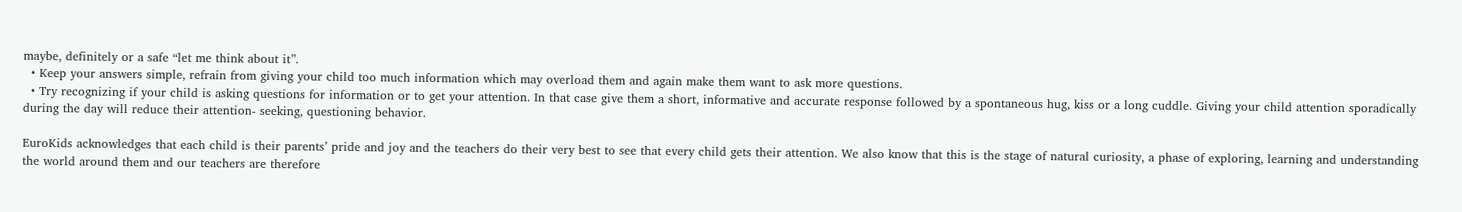maybe, definitely or a safe “let me think about it”.
  • Keep your answers simple, refrain from giving your child too much information which may overload them and again make them want to ask more questions.
  • Try recognizing if your child is asking questions for information or to get your attention. In that case give them a short, informative and accurate response followed by a spontaneous hug, kiss or a long cuddle. Giving your child attention sporadically during the day will reduce their attention- seeking, questioning behavior.

EuroKids acknowledges that each child is their parents’ pride and joy and the teachers do their very best to see that every child gets their attention. We also know that this is the stage of natural curiosity, a phase of exploring, learning and understanding the world around them and our teachers are therefore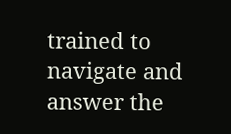trained to navigate and answer the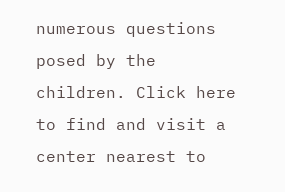numerous questions posed by the children. Click here to find and visit a center nearest to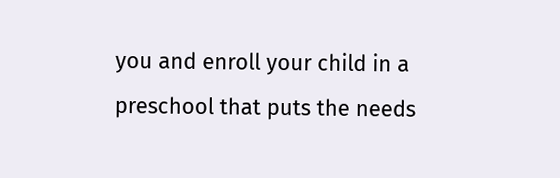you and enroll your child in a preschool that puts the needs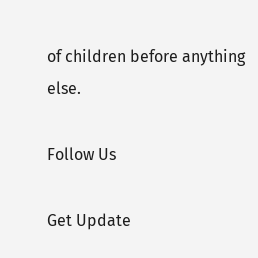of children before anything else.

Follow Us

Get Update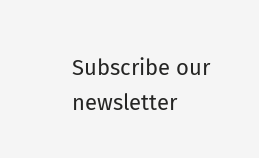Subscribe our newsletter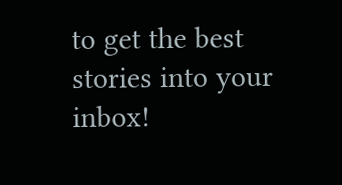to get the best stories into your inbox!